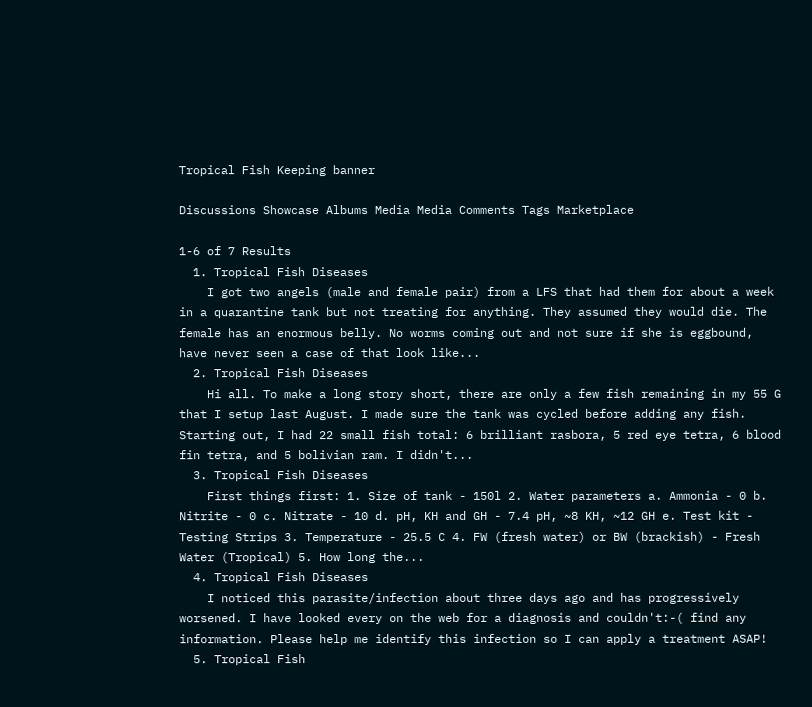Tropical Fish Keeping banner

Discussions Showcase Albums Media Media Comments Tags Marketplace

1-6 of 7 Results
  1. Tropical Fish Diseases
    I got two angels (male and female pair) from a LFS that had them for about a week in a quarantine tank but not treating for anything. They assumed they would die. The female has an enormous belly. No worms coming out and not sure if she is eggbound, have never seen a case of that look like...
  2. Tropical Fish Diseases
    Hi all. To make a long story short, there are only a few fish remaining in my 55 G that I setup last August. I made sure the tank was cycled before adding any fish. Starting out, I had 22 small fish total: 6 brilliant rasbora, 5 red eye tetra, 6 blood fin tetra, and 5 bolivian ram. I didn't...
  3. Tropical Fish Diseases
    First things first: 1. Size of tank - 150l 2. Water parameters a. Ammonia - 0 b. Nitrite - 0 c. Nitrate - 10 d. pH, KH and GH - 7.4 pH, ~8 KH, ~12 GH e. Test kit - Testing Strips 3. Temperature - 25.5 C 4. FW (fresh water) or BW (brackish) - Fresh Water (Tropical) 5. How long the...
  4. Tropical Fish Diseases
    I noticed this parasite/infection about three days ago and has progressively worsened. I have looked every on the web for a diagnosis and couldn't:-( find any information. Please help me identify this infection so I can apply a treatment ASAP!
  5. Tropical Fish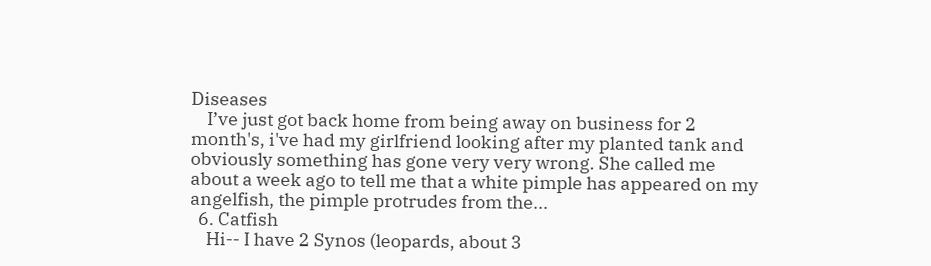Diseases
    I’ve just got back home from being away on business for 2 month's, i've had my girlfriend looking after my planted tank and obviously something has gone very very wrong. She called me about a week ago to tell me that a white pimple has appeared on my angelfish, the pimple protrudes from the...
  6. Catfish
    Hi-- I have 2 Synos (leopards, about 3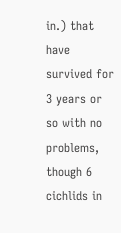in.) that have survived for 3 years or so with no problems, though 6 cichlids in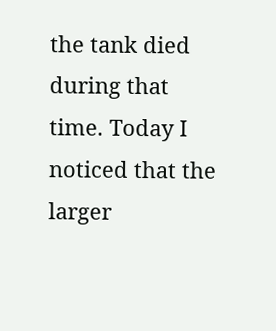the tank died during that time. Today I noticed that the larger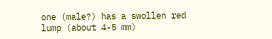one (male?) has a swollen red lump (about 4-5 mm)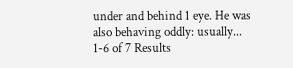under and behind 1 eye. He was also behaving oddly: usually...
1-6 of 7 Results